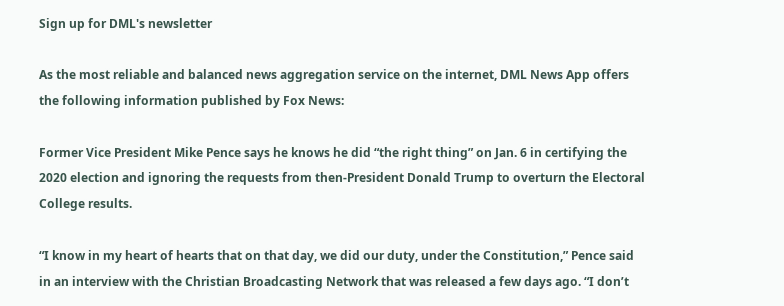Sign up for DML's newsletter

As the most reliable and balanced news aggregation service on the internet, DML News App offers the following information published by Fox News:

Former Vice President Mike Pence says he knows he did “the right thing” on Jan. 6 in certifying the 2020 election and ignoring the requests from then-President Donald Trump to overturn the Electoral College results.

“I know in my heart of hearts that on that day, we did our duty, under the Constitution,” Pence said in an interview with the Christian Broadcasting Network that was released a few days ago. “I don’t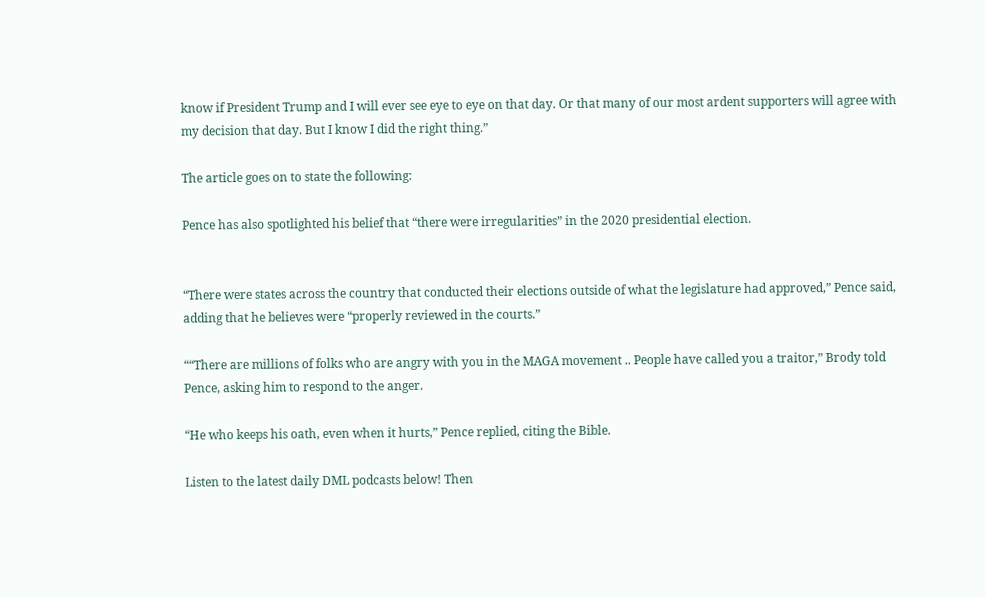know if President Trump and I will ever see eye to eye on that day. Or that many of our most ardent supporters will agree with my decision that day. But I know I did the right thing.”

The article goes on to state the following:

Pence has also spotlighted his belief that “there were irregularities” in the 2020 presidential election.


“There were states across the country that conducted their elections outside of what the legislature had approved,” Pence said, adding that he believes were “properly reviewed in the courts.”

““There are millions of folks who are angry with you in the MAGA movement .. People have called you a traitor,” Brody told Pence, asking him to respond to the anger.

“He who keeps his oath, even when it hurts,” Pence replied, citing the Bible.

Listen to the latest daily DML podcasts below! Then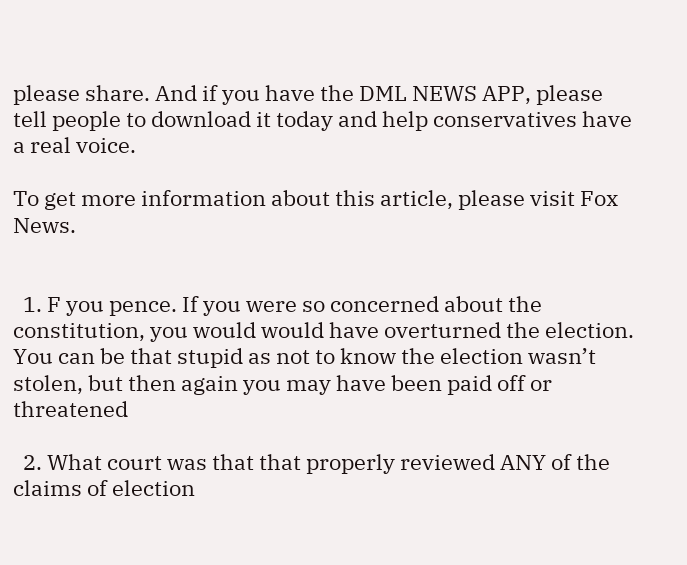please share. And if you have the DML NEWS APP, please tell people to download it today and help conservatives have a real voice.

To get more information about this article, please visit Fox News.


  1. F you pence. If you were so concerned about the constitution, you would would have overturned the election. You can be that stupid as not to know the election wasn’t stolen, but then again you may have been paid off or threatened

  2. What court was that that properly reviewed ANY of the claims of election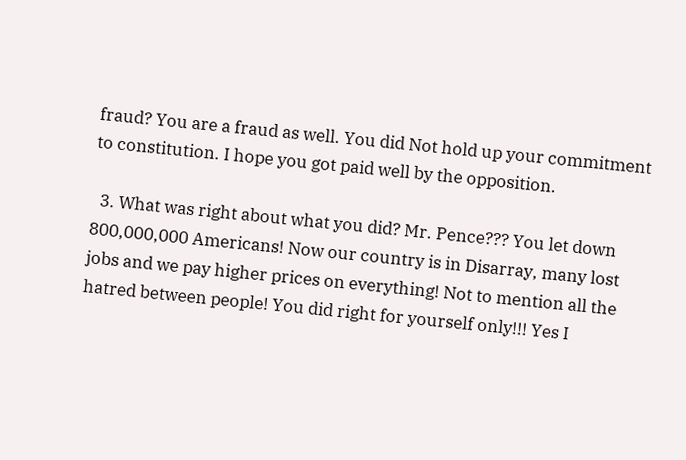fraud? You are a fraud as well. You did Not hold up your commitment to constitution. I hope you got paid well by the opposition.

  3. What was right about what you did? Mr. Pence??? You let down 800,000,000 Americans! Now our country is in Disarray, many lost jobs and we pay higher prices on everything! Not to mention all the hatred between people! You did right for yourself only!!! Yes I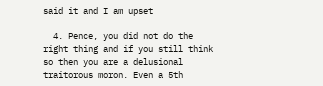said it and I am upset

  4. Pence, you did not do the right thing and if you still think so then you are a delusional traitorous moron. Even a 5th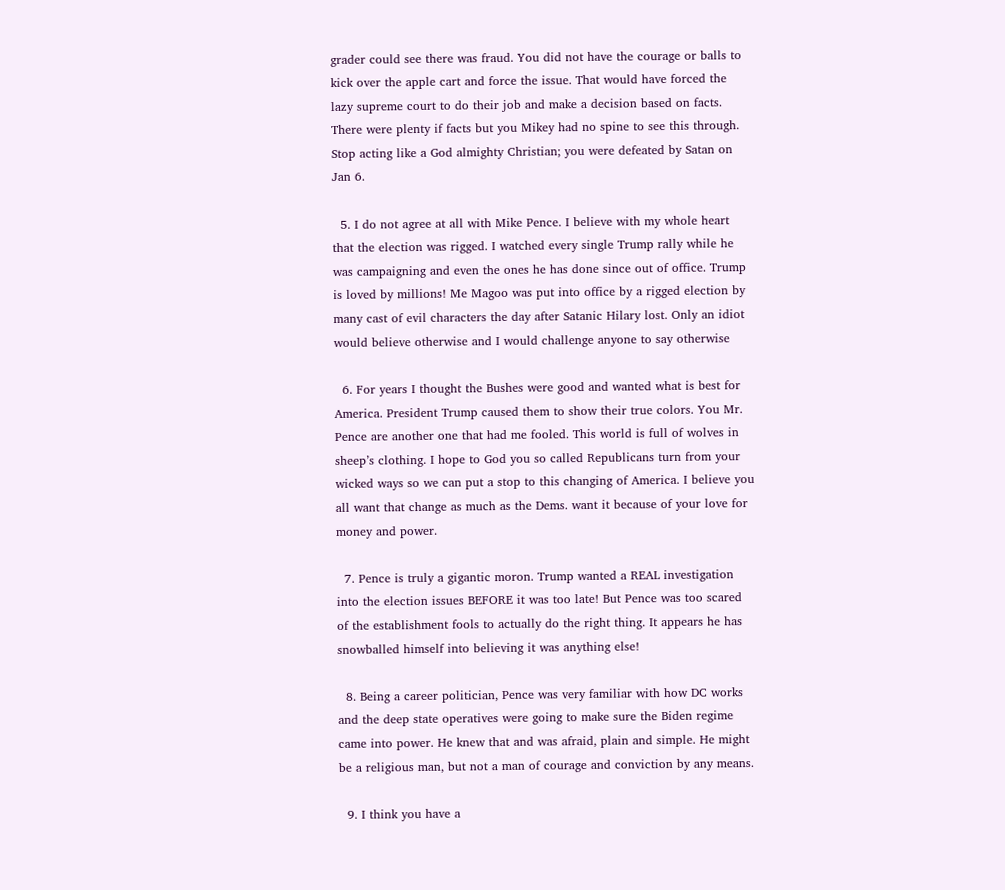grader could see there was fraud. You did not have the courage or balls to kick over the apple cart and force the issue. That would have forced the lazy supreme court to do their job and make a decision based on facts. There were plenty if facts but you Mikey had no spine to see this through. Stop acting like a God almighty Christian; you were defeated by Satan on Jan 6.

  5. I do not agree at all with Mike Pence. I believe with my whole heart that the election was rigged. I watched every single Trump rally while he was campaigning and even the ones he has done since out of office. Trump is loved by millions! Me Magoo was put into office by a rigged election by many cast of evil characters the day after Satanic Hilary lost. Only an idiot would believe otherwise and I would challenge anyone to say otherwise

  6. For years I thought the Bushes were good and wanted what is best for America. President Trump caused them to show their true colors. You Mr. Pence are another one that had me fooled. This world is full of wolves in sheep’s clothing. I hope to God you so called Republicans turn from your wicked ways so we can put a stop to this changing of America. I believe you all want that change as much as the Dems. want it because of your love for money and power.

  7. Pence is truly a gigantic moron. Trump wanted a REAL investigation into the election issues BEFORE it was too late! But Pence was too scared of the establishment fools to actually do the right thing. It appears he has snowballed himself into believing it was anything else!

  8. Being a career politician, Pence was very familiar with how DC works and the deep state operatives were going to make sure the Biden regime came into power. He knew that and was afraid, plain and simple. He might be a religious man, but not a man of courage and conviction by any means.

  9. I think you have a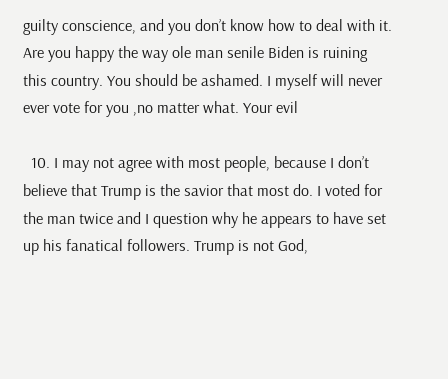guilty conscience, and you don’t know how to deal with it. Are you happy the way ole man senile Biden is ruining this country. You should be ashamed. I myself will never ever vote for you ,no matter what. Your evil

  10. I may not agree with most people, because I don’t believe that Trump is the savior that most do. I voted for the man twice and I question why he appears to have set up his fanatical followers. Trump is not God,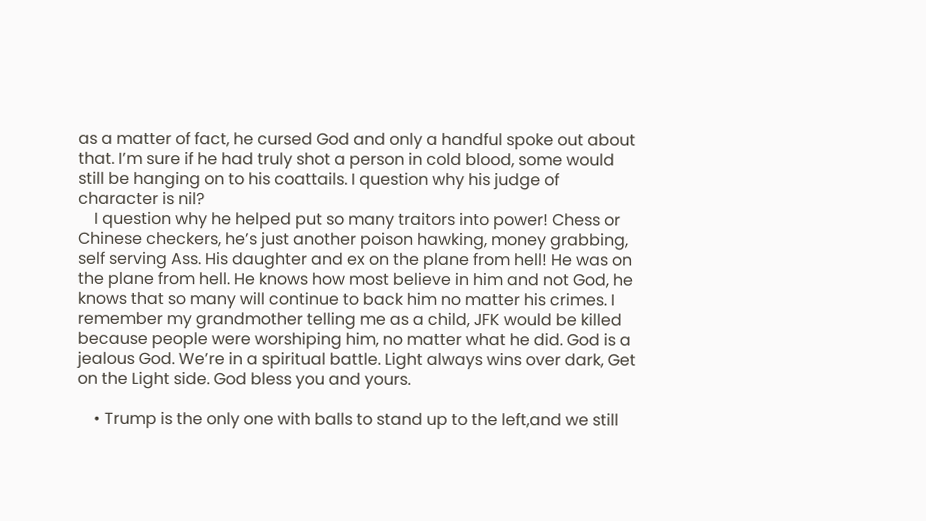as a matter of fact, he cursed God and only a handful spoke out about that. I’m sure if he had truly shot a person in cold blood, some would still be hanging on to his coattails. I question why his judge of character is nil?
    I question why he helped put so many traitors into power! Chess or Chinese checkers, he’s just another poison hawking, money grabbing, self serving Ass. His daughter and ex on the plane from hell! He was on the plane from hell. He knows how most believe in him and not God, he knows that so many will continue to back him no matter his crimes. I remember my grandmother telling me as a child, JFK would be killed because people were worshiping him, no matter what he did. God is a jealous God. We’re in a spiritual battle. Light always wins over dark, Get on the Light side. God bless you and yours.

    • Trump is the only one with balls to stand up to the left,and we still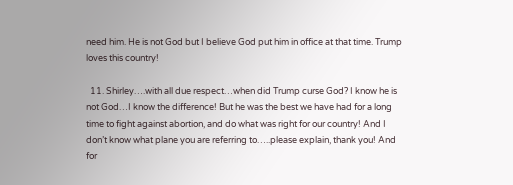need him. He is not God but I believe God put him in office at that time. Trump loves this country!

  11. Shirley….with all due respect…when did Trump curse God? I know he is not God…I know the difference! But he was the best we have had for a long time to fight against abortion, and do what was right for our country! And I don’t know what plane you are referring to…..please explain, thank you! And for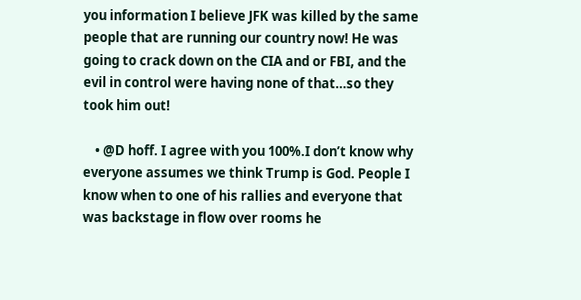you information I believe JFK was killed by the same people that are running our country now! He was going to crack down on the CIA and or FBI, and the evil in control were having none of that…so they took him out!

    • @D hoff. I agree with you 100%.I don’t know why everyone assumes we think Trump is God. People I know when to one of his rallies and everyone that was backstage in flow over rooms he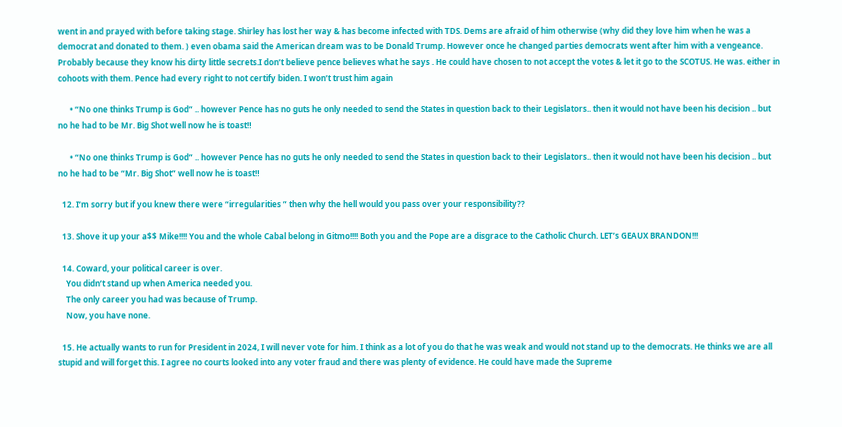went in and prayed with before taking stage. Shirley has lost her way & has become infected with TDS. Dems are afraid of him otherwise (why did they love him when he was a democrat and donated to them. ) even obama said the American dream was to be Donald Trump. However once he changed parties democrats went after him with a vengeance. Probably because they know his dirty little secrets.I don’t believe pence believes what he says . He could have chosen to not accept the votes & let it go to the SCOTUS. He was. either in cohoots with them. Pence had every right to not certify biden. I won’t trust him again

      • “No one thinks Trump is God” .. however Pence has no guts he only needed to send the States in question back to their Legislators.. then it would not have been his decision .. but no he had to be Mr. Big Shot well now he is toast‼

      • “No one thinks Trump is God” .. however Pence has no guts he only needed to send the States in question back to their Legislators.. then it would not have been his decision .. but no he had to be “Mr. Big Shot” well now he is toast‼

  12. I’m sorry but if you knew there were “irregularities ” then why the hell would you pass over your responsibility??

  13. Shove it up your a$$ Mike!!!! You and the whole Cabal belong in Gitmo!!!! Both you and the Pope are a disgrace to the Catholic Church. LET’s GEAUX BRANDON!!!

  14. Coward, your political career is over.
    You didn’t stand up when America needed you.
    The only career you had was because of Trump.
    Now, you have none.

  15. He actually wants to run for President in 2024, I will never vote for him. I think as a lot of you do that he was weak and would not stand up to the democrats. He thinks we are all stupid and will forget this. I agree no courts looked into any voter fraud and there was plenty of evidence. He could have made the Supreme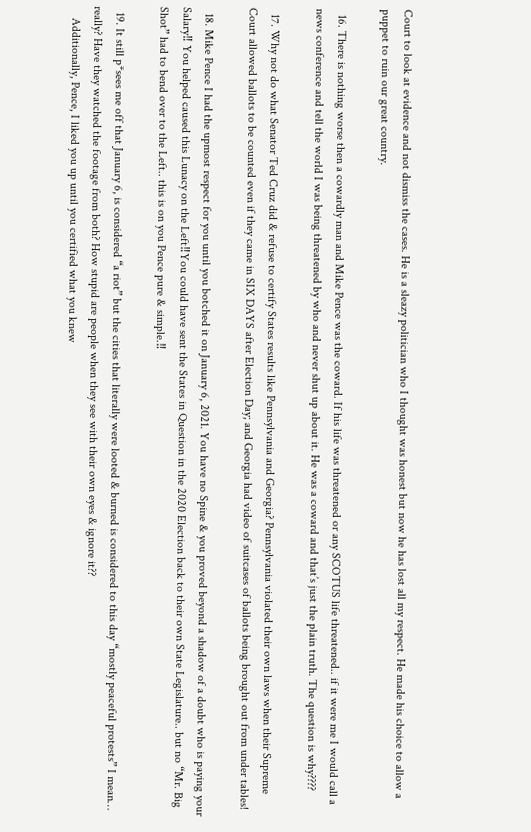Court to look at evidence and not dismiss the cases. He is a sleazy politician who I thought was honest but now he has lost all my respect. He made his choice to allow a puppet to ruin our great country.

  16. There is nothing worse then a cowardly man and Mike Pence was the coward. If his life was threatened or any SCOTUS life threatened.. if it were me I would call a news conference and tell the world I was being threatened by who and never shut up about it. He was a coward and that’s just the plain truth. The question is why????

  17. Why not do what Senator Ted Cruz did & refuse to certify States results like Pennsylvania and Georgia? Pennsylvania violated their own laws when their Supreme Court allowed ballots to be counted even if they came in SIX DAYS after Election Day; and Georgia had video of suitcases of ballots being brought out from under tables!

  18. Mike Pence I had the upmost respect for you until you botched it on January 6, 2021. You have no Spine & you proved beyond a shadow of a doubt who is paying your Salary‼ You helped caused this Lunacy on the Left‼You could have sent the States in Question in the 2020 Election back to their own State Legislature.. but no “Mr. Big Shot” had to bend over to the Left.. this is on you Pence pure & simple.‼

  19. It still p*sees me off that January 6, is considered “a riot” but the cities that literally were looted & burned is considered to this day “mostly peaceful protests” I mean… really? Have they watched the footage from both? How stupid are people when they see with their own eyes & ignore it??
    Additionally, Pence, I liked you up until you certified what you knew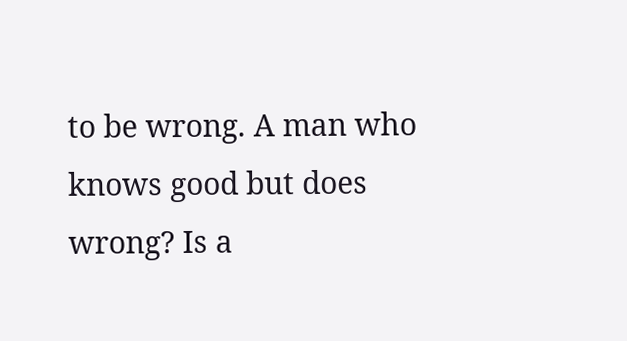to be wrong. A man who knows good but does wrong? Is a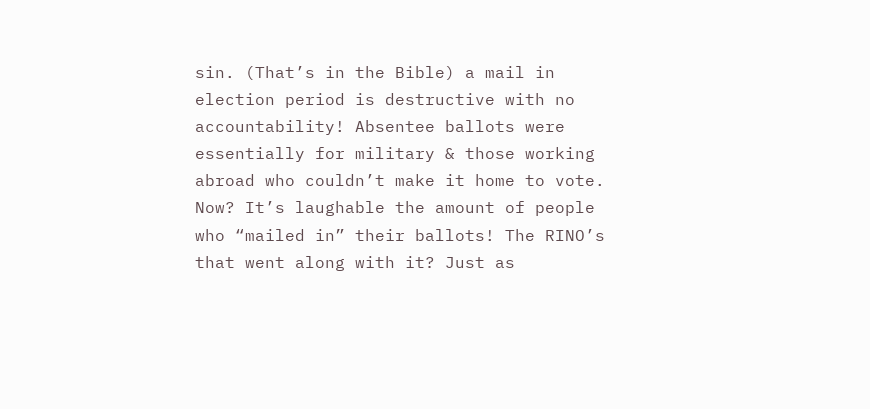sin. (That’s in the Bible) a mail in election period is destructive with no accountability! Absentee ballots were essentially for military & those working abroad who couldn’t make it home to vote. Now? It’s laughable the amount of people who “mailed in” their ballots! The RINO’s that went along with it? Just as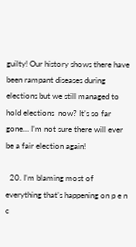guilty! Our history shows there have been rampant diseases during elections but we still managed to hold elections  now? It’s so far gone… I’m not sure there will ever be a fair election again!

  20. I’m blaming most of everything that’s happening on p e n c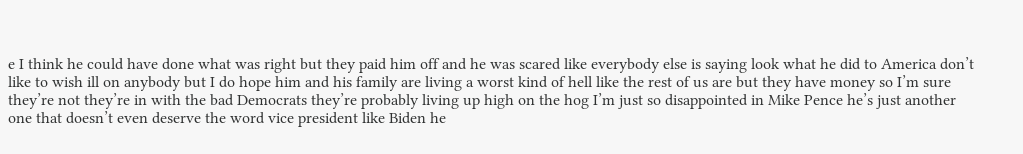e I think he could have done what was right but they paid him off and he was scared like everybody else is saying look what he did to America don’t like to wish ill on anybody but I do hope him and his family are living a worst kind of hell like the rest of us are but they have money so I’m sure they’re not they’re in with the bad Democrats they’re probably living up high on the hog I’m just so disappointed in Mike Pence he’s just another one that doesn’t even deserve the word vice president like Biden he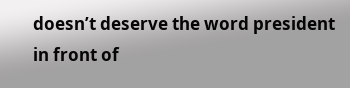doesn’t deserve the word president in front of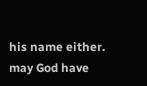his name either. may God have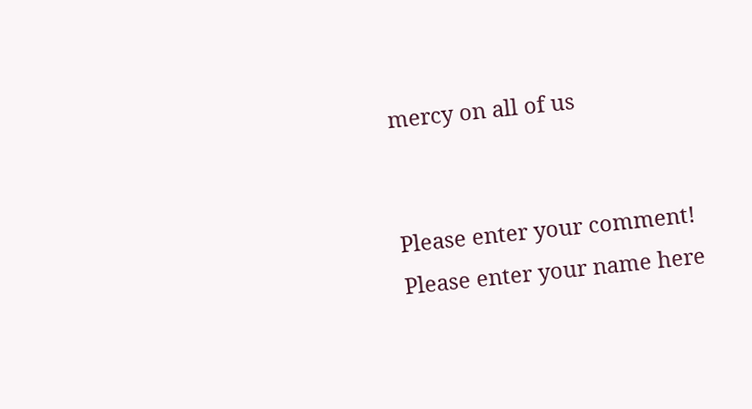mercy on all of us


Please enter your comment!
Please enter your name here